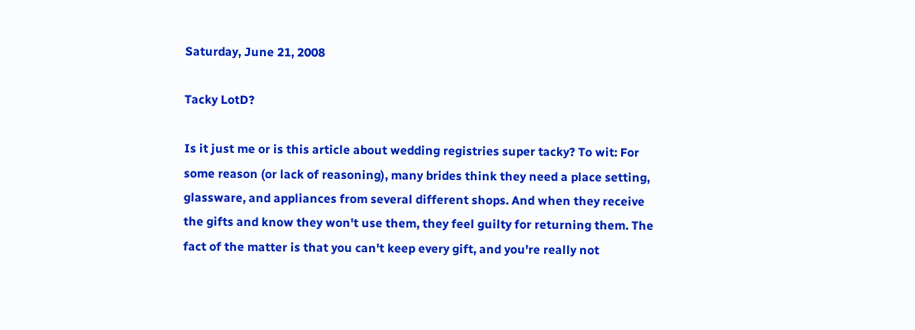Saturday, June 21, 2008

Tacky LotD?

Is it just me or is this article about wedding registries super tacky? To wit: For some reason (or lack of reasoning), many brides think they need a place setting, glassware, and appliances from several different shops. And when they receive the gifts and know they won't use them, they feel guilty for returning them. The fact of the matter is that you can't keep every gift, and you're really not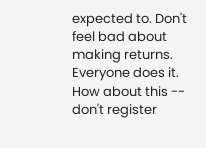expected to. Don't feel bad about making returns. Everyone does it. How about this -- don't register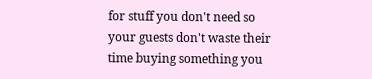for stuff you don't need so your guests don't waste their time buying something you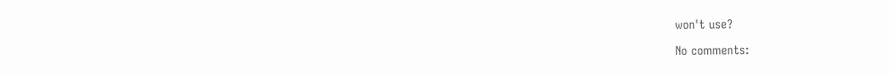won't use?

No comments: